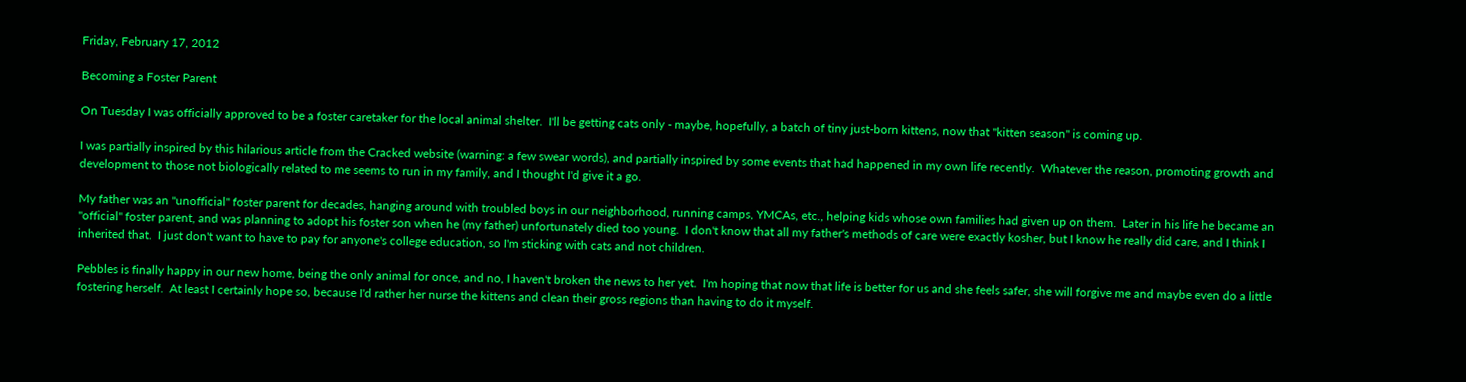Friday, February 17, 2012

Becoming a Foster Parent

On Tuesday I was officially approved to be a foster caretaker for the local animal shelter.  I'll be getting cats only - maybe, hopefully, a batch of tiny just-born kittens, now that "kitten season" is coming up.

I was partially inspired by this hilarious article from the Cracked website (warning: a few swear words), and partially inspired by some events that had happened in my own life recently.  Whatever the reason, promoting growth and development to those not biologically related to me seems to run in my family, and I thought I'd give it a go.

My father was an "unofficial" foster parent for decades, hanging around with troubled boys in our neighborhood, running camps, YMCAs, etc., helping kids whose own families had given up on them.  Later in his life he became an "official" foster parent, and was planning to adopt his foster son when he (my father) unfortunately died too young.  I don't know that all my father's methods of care were exactly kosher, but I know he really did care, and I think I inherited that.  I just don't want to have to pay for anyone's college education, so I'm sticking with cats and not children.

Pebbles is finally happy in our new home, being the only animal for once, and no, I haven't broken the news to her yet.  I'm hoping that now that life is better for us and she feels safer, she will forgive me and maybe even do a little fostering herself.  At least I certainly hope so, because I'd rather her nurse the kittens and clean their gross regions than having to do it myself.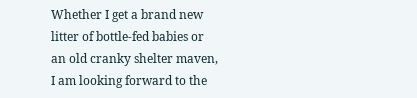Whether I get a brand new litter of bottle-fed babies or an old cranky shelter maven, I am looking forward to the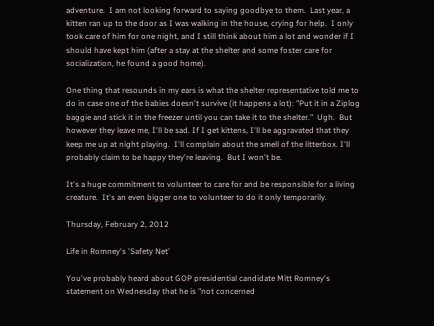adventure.  I am not looking forward to saying goodbye to them.  Last year, a kitten ran up to the door as I was walking in the house, crying for help.  I only took care of him for one night, and I still think about him a lot and wonder if I should have kept him (after a stay at the shelter and some foster care for socialization, he found a good home).

One thing that resounds in my ears is what the shelter representative told me to do in case one of the babies doesn't survive (it happens a lot): "Put it in a Ziplog baggie and stick it in the freezer until you can take it to the shelter."  Ugh.  But however they leave me, I'll be sad. If I get kittens, I'll be aggravated that they keep me up at night playing.  I'll complain about the smell of the litterbox. I'll probably claim to be happy they're leaving.  But I won't be.

It's a huge commitment to volunteer to care for and be responsible for a living creature.  It's an even bigger one to volunteer to do it only temporarily.

Thursday, February 2, 2012

Life in Romney's 'Safety Net'

You've probably heard about GOP presidential candidate Mitt Romney's statement on Wednesday that he is "not concerned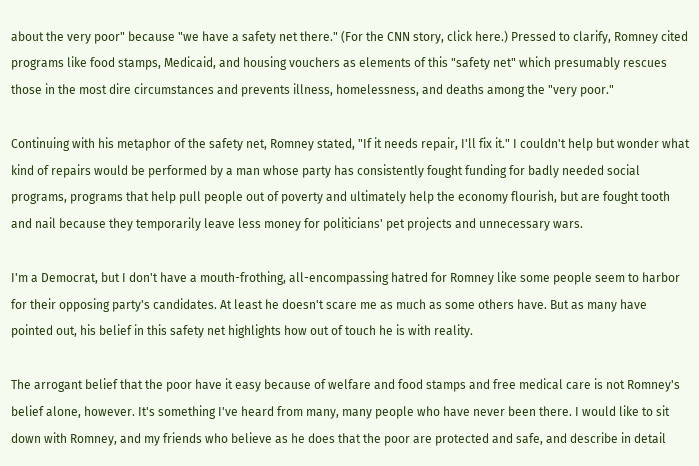about the very poor" because "we have a safety net there." (For the CNN story, click here.) Pressed to clarify, Romney cited programs like food stamps, Medicaid, and housing vouchers as elements of this "safety net" which presumably rescues those in the most dire circumstances and prevents illness, homelessness, and deaths among the "very poor."

Continuing with his metaphor of the safety net, Romney stated, "If it needs repair, I'll fix it." I couldn't help but wonder what kind of repairs would be performed by a man whose party has consistently fought funding for badly needed social programs, programs that help pull people out of poverty and ultimately help the economy flourish, but are fought tooth and nail because they temporarily leave less money for politicians' pet projects and unnecessary wars.

I'm a Democrat, but I don't have a mouth-frothing, all-encompassing hatred for Romney like some people seem to harbor for their opposing party's candidates. At least he doesn't scare me as much as some others have. But as many have pointed out, his belief in this safety net highlights how out of touch he is with reality.

The arrogant belief that the poor have it easy because of welfare and food stamps and free medical care is not Romney's belief alone, however. It's something I've heard from many, many people who have never been there. I would like to sit down with Romney, and my friends who believe as he does that the poor are protected and safe, and describe in detail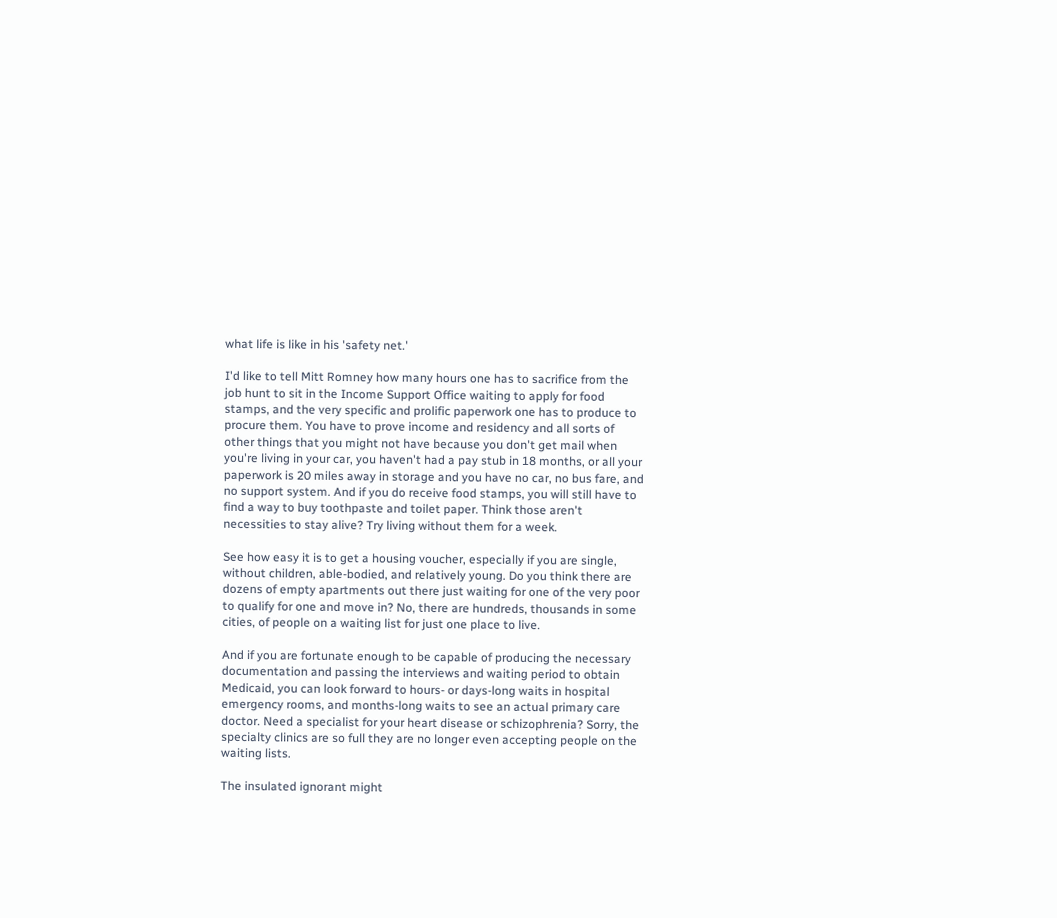what life is like in his 'safety net.'

I'd like to tell Mitt Romney how many hours one has to sacrifice from the job hunt to sit in the Income Support Office waiting to apply for food stamps, and the very specific and prolific paperwork one has to produce to procure them. You have to prove income and residency and all sorts of other things that you might not have because you don't get mail when you're living in your car, you haven't had a pay stub in 18 months, or all your paperwork is 20 miles away in storage and you have no car, no bus fare, and no support system. And if you do receive food stamps, you will still have to find a way to buy toothpaste and toilet paper. Think those aren't necessities to stay alive? Try living without them for a week.

See how easy it is to get a housing voucher, especially if you are single, without children, able-bodied, and relatively young. Do you think there are dozens of empty apartments out there just waiting for one of the very poor to qualify for one and move in? No, there are hundreds, thousands in some cities, of people on a waiting list for just one place to live.

And if you are fortunate enough to be capable of producing the necessary documentation and passing the interviews and waiting period to obtain Medicaid, you can look forward to hours- or days-long waits in hospital emergency rooms, and months-long waits to see an actual primary care doctor. Need a specialist for your heart disease or schizophrenia? Sorry, the specialty clinics are so full they are no longer even accepting people on the waiting lists.

The insulated ignorant might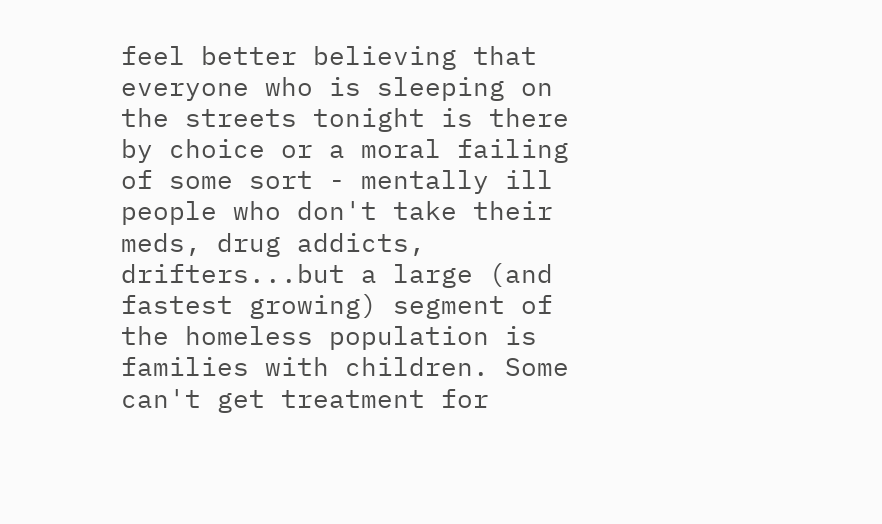feel better believing that everyone who is sleeping on the streets tonight is there by choice or a moral failing of some sort - mentally ill people who don't take their meds, drug addicts, drifters...but a large (and fastest growing) segment of the homeless population is families with children. Some can't get treatment for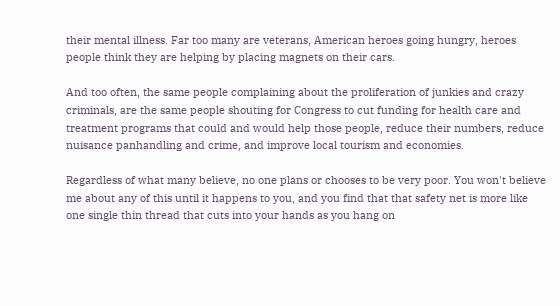their mental illness. Far too many are veterans, American heroes going hungry, heroes people think they are helping by placing magnets on their cars.

And too often, the same people complaining about the proliferation of junkies and crazy criminals, are the same people shouting for Congress to cut funding for health care and treatment programs that could and would help those people, reduce their numbers, reduce nuisance panhandling and crime, and improve local tourism and economies.

Regardless of what many believe, no one plans or chooses to be very poor. You won't believe me about any of this until it happens to you, and you find that that safety net is more like one single thin thread that cuts into your hands as you hang on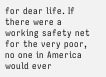for dear life. If there were a working safety net for the very poor, no one in America would ever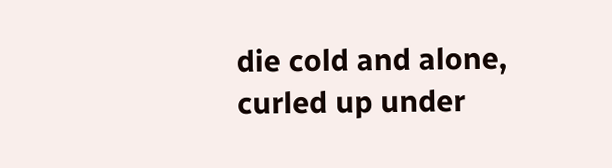die cold and alone, curled up under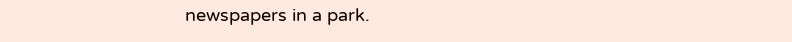newspapers in a park.